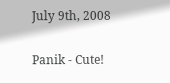July 9th, 2008

Panik - Cute!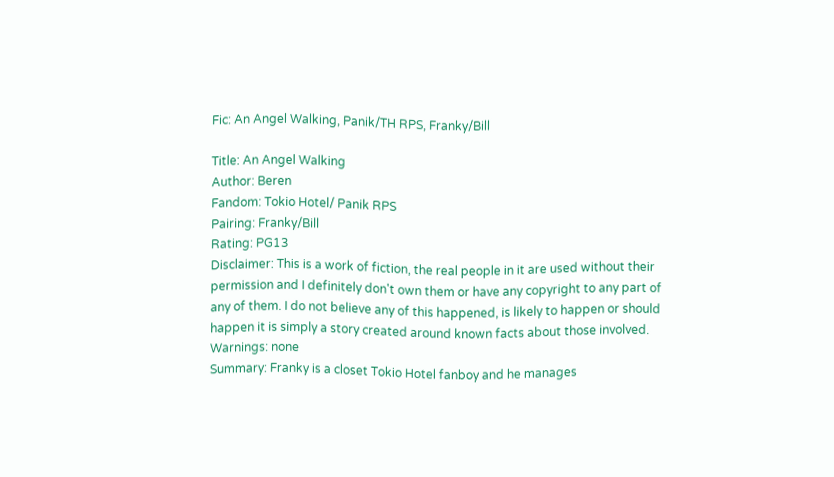Fic: An Angel Walking, Panik/TH RPS, Franky/Bill

Title: An Angel Walking
Author: Beren
Fandom: Tokio Hotel/ Panik RPS
Pairing: Franky/Bill
Rating: PG13
Disclaimer: This is a work of fiction, the real people in it are used without their permission and I definitely don't own them or have any copyright to any part of any of them. I do not believe any of this happened, is likely to happen or should happen it is simply a story created around known facts about those involved.
Warnings: none
Summary: Franky is a closet Tokio Hotel fanboy and he manages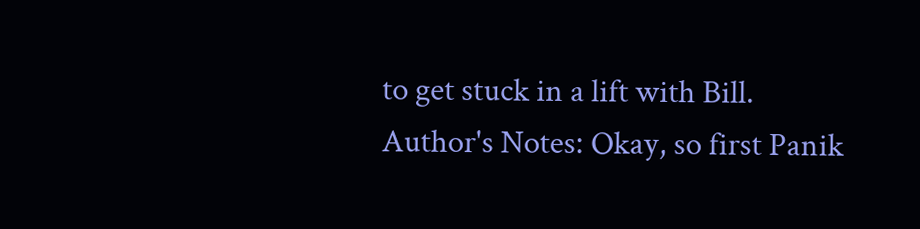to get stuck in a lift with Bill.
Author's Notes: Okay, so first Panik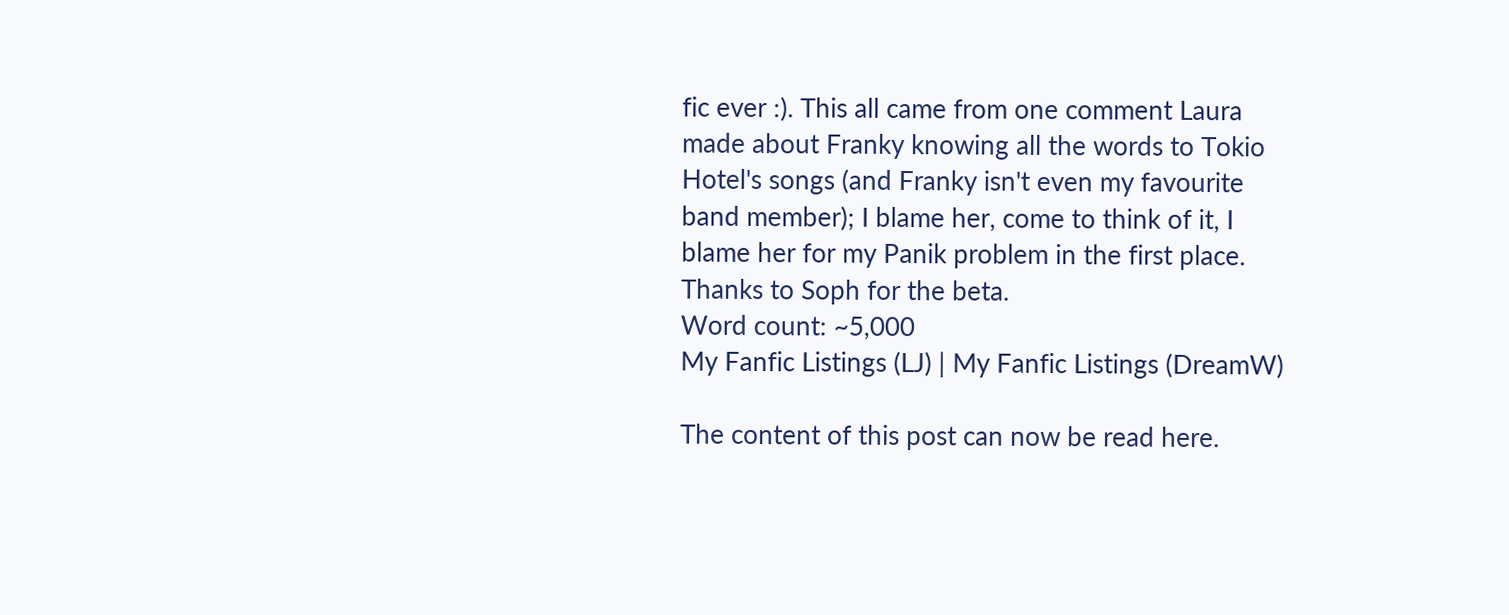fic ever :). This all came from one comment Laura made about Franky knowing all the words to Tokio Hotel's songs (and Franky isn't even my favourite band member); I blame her, come to think of it, I blame her for my Panik problem in the first place. Thanks to Soph for the beta.
Word count: ~5,000
My Fanfic Listings (LJ) | My Fanfic Listings (DreamW)

The content of this post can now be read here.